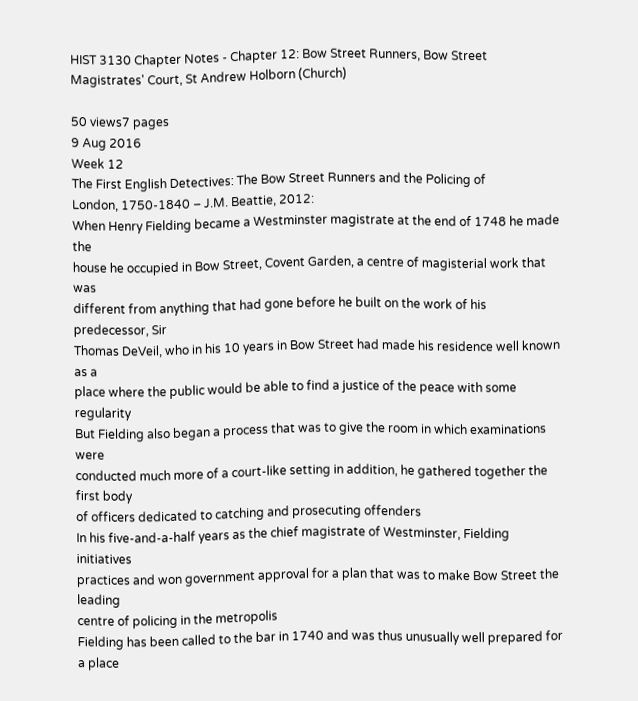HIST 3130 Chapter Notes - Chapter 12: Bow Street Runners, Bow Street Magistrates' Court, St Andrew Holborn (Church)

50 views7 pages
9 Aug 2016
Week 12
The First English Detectives: The Bow Street Runners and the Policing of
London, 1750-1840 – J.M. Beattie, 2012:
When Henry Fielding became a Westminster magistrate at the end of 1748 he made the
house he occupied in Bow Street, Covent Garden, a centre of magisterial work that was
different from anything that had gone before he built on the work of his predecessor, Sir
Thomas DeVeil, who in his 10 years in Bow Street had made his residence well known as a
place where the public would be able to find a justice of the peace with some regularity
But Fielding also began a process that was to give the room in which examinations were
conducted much more of a court-like setting in addition, he gathered together the first body
of officers dedicated to catching and prosecuting offenders
In his five-and-a-half years as the chief magistrate of Westminster, Fielding initiatives
practices and won government approval for a plan that was to make Bow Street the leading
centre of policing in the metropolis
Fielding has been called to the bar in 1740 and was thus unusually well prepared for a place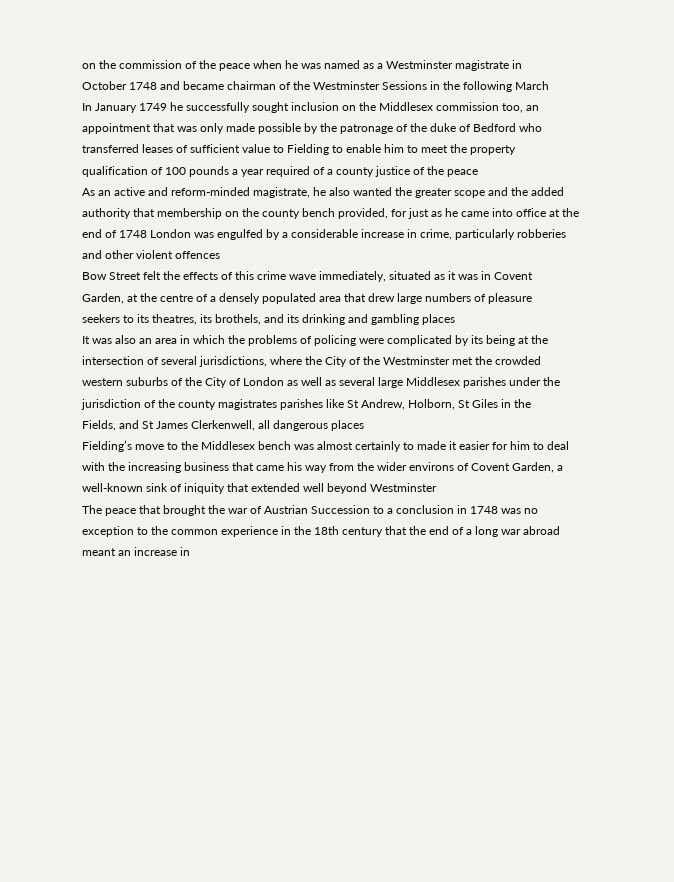on the commission of the peace when he was named as a Westminster magistrate in
October 1748 and became chairman of the Westminster Sessions in the following March
In January 1749 he successfully sought inclusion on the Middlesex commission too, an
appointment that was only made possible by the patronage of the duke of Bedford who
transferred leases of sufficient value to Fielding to enable him to meet the property
qualification of 100 pounds a year required of a county justice of the peace
As an active and reform-minded magistrate, he also wanted the greater scope and the added
authority that membership on the county bench provided, for just as he came into office at the
end of 1748 London was engulfed by a considerable increase in crime, particularly robberies
and other violent offences
Bow Street felt the effects of this crime wave immediately, situated as it was in Covent
Garden, at the centre of a densely populated area that drew large numbers of pleasure
seekers to its theatres, its brothels, and its drinking and gambling places
It was also an area in which the problems of policing were complicated by its being at the
intersection of several jurisdictions, where the City of the Westminster met the crowded
western suburbs of the City of London as well as several large Middlesex parishes under the
jurisdiction of the county magistrates parishes like St Andrew, Holborn, St Giles in the
Fields, and St James Clerkenwell, all dangerous places
Fielding’s move to the Middlesex bench was almost certainly to made it easier for him to deal
with the increasing business that came his way from the wider environs of Covent Garden, a
well-known sink of iniquity that extended well beyond Westminster
The peace that brought the war of Austrian Succession to a conclusion in 1748 was no
exception to the common experience in the 18th century that the end of a long war abroad
meant an increase in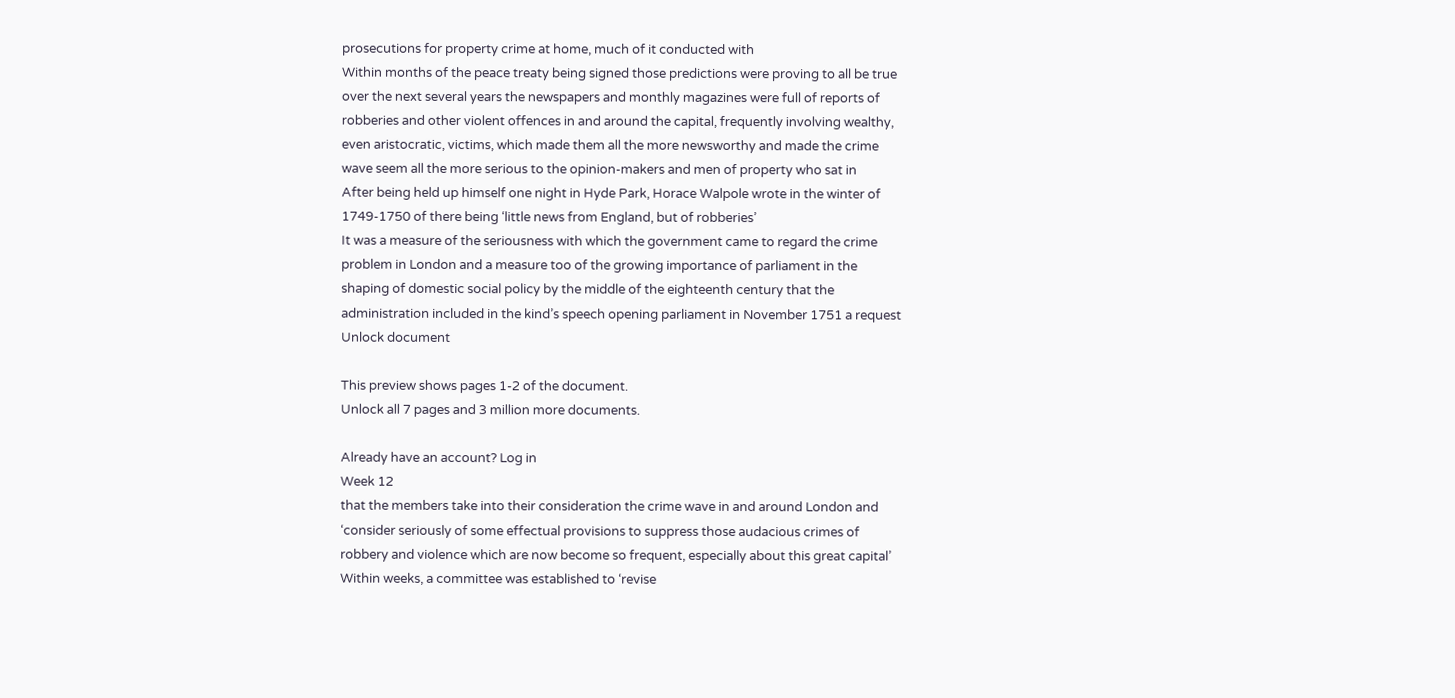prosecutions for property crime at home, much of it conducted with
Within months of the peace treaty being signed those predictions were proving to all be true
over the next several years the newspapers and monthly magazines were full of reports of
robberies and other violent offences in and around the capital, frequently involving wealthy,
even aristocratic, victims, which made them all the more newsworthy and made the crime
wave seem all the more serious to the opinion-makers and men of property who sat in
After being held up himself one night in Hyde Park, Horace Walpole wrote in the winter of
1749-1750 of there being ‘little news from England, but of robberies’
It was a measure of the seriousness with which the government came to regard the crime
problem in London and a measure too of the growing importance of parliament in the
shaping of domestic social policy by the middle of the eighteenth century that the
administration included in the kind’s speech opening parliament in November 1751 a request
Unlock document

This preview shows pages 1-2 of the document.
Unlock all 7 pages and 3 million more documents.

Already have an account? Log in
Week 12
that the members take into their consideration the crime wave in and around London and
‘consider seriously of some effectual provisions to suppress those audacious crimes of
robbery and violence which are now become so frequent, especially about this great capital’
Within weeks, a committee was established to ‘revise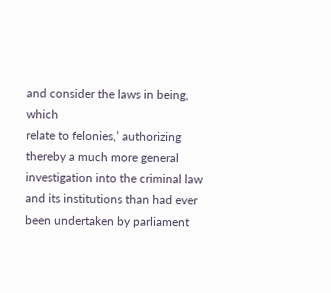and consider the laws in being, which
relate to felonies,’ authorizing thereby a much more general investigation into the criminal law
and its institutions than had ever been undertaken by parliament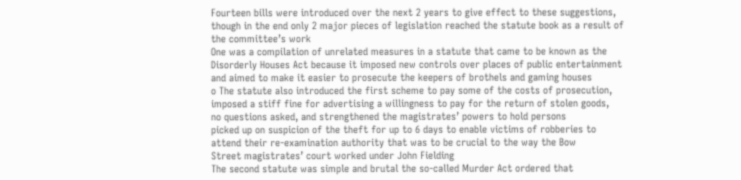Fourteen bills were introduced over the next 2 years to give effect to these suggestions,
though in the end only 2 major pieces of legislation reached the statute book as a result of
the committee’s work
One was a compilation of unrelated measures in a statute that came to be known as the
Disorderly Houses Act because it imposed new controls over places of public entertainment
and aimed to make it easier to prosecute the keepers of brothels and gaming houses
o The statute also introduced the first scheme to pay some of the costs of prosecution,
imposed a stiff fine for advertising a willingness to pay for the return of stolen goods,
no questions asked, and strengthened the magistrates’ powers to hold persons
picked up on suspicion of the theft for up to 6 days to enable victims of robberies to
attend their re-examination authority that was to be crucial to the way the Bow
Street magistrates’ court worked under John Fielding
The second statute was simple and brutal the so-called Murder Act ordered that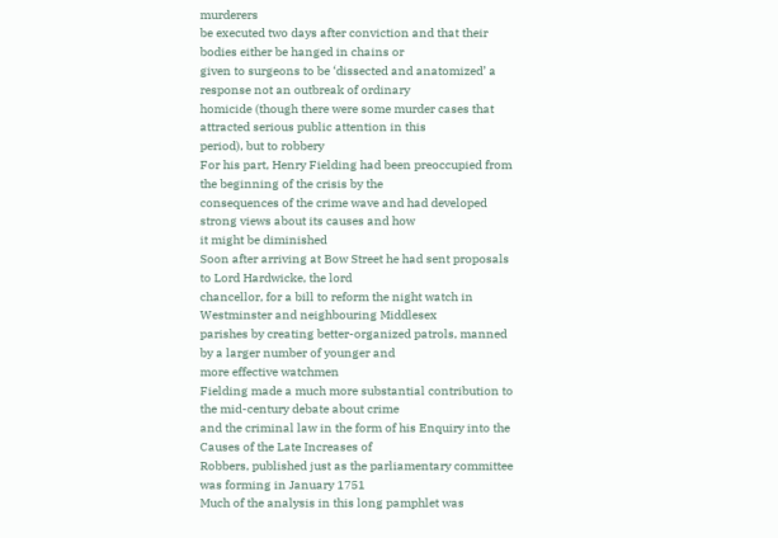murderers
be executed two days after conviction and that their bodies either be hanged in chains or
given to surgeons to be ‘dissected and anatomized’ a response not an outbreak of ordinary
homicide (though there were some murder cases that attracted serious public attention in this
period), but to robbery
For his part, Henry Fielding had been preoccupied from the beginning of the crisis by the
consequences of the crime wave and had developed strong views about its causes and how
it might be diminished
Soon after arriving at Bow Street he had sent proposals to Lord Hardwicke, the lord
chancellor, for a bill to reform the night watch in Westminster and neighbouring Middlesex
parishes by creating better-organized patrols, manned by a larger number of younger and
more effective watchmen
Fielding made a much more substantial contribution to the mid-century debate about crime
and the criminal law in the form of his Enquiry into the Causes of the Late Increases of
Robbers, published just as the parliamentary committee was forming in January 1751
Much of the analysis in this long pamphlet was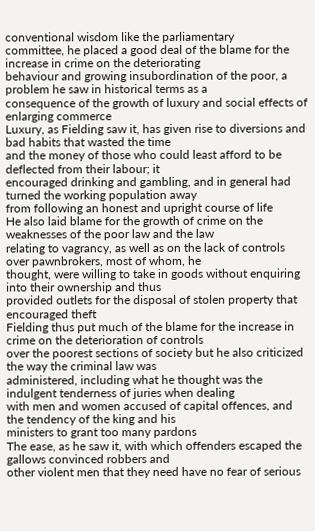conventional wisdom like the parliamentary
committee, he placed a good deal of the blame for the increase in crime on the deteriorating
behaviour and growing insubordination of the poor, a problem he saw in historical terms as a
consequence of the growth of luxury and social effects of enlarging commerce
Luxury, as Fielding saw it, has given rise to diversions and bad habits that wasted the time
and the money of those who could least afford to be deflected from their labour; it
encouraged drinking and gambling, and in general had turned the working population away
from following an honest and upright course of life
He also laid blame for the growth of crime on the weaknesses of the poor law and the law
relating to vagrancy, as well as on the lack of controls over pawnbrokers, most of whom, he
thought, were willing to take in goods without enquiring into their ownership and thus
provided outlets for the disposal of stolen property that encouraged theft
Fielding thus put much of the blame for the increase in crime on the deterioration of controls
over the poorest sections of society but he also criticized the way the criminal law was
administered, including what he thought was the indulgent tenderness of juries when dealing
with men and women accused of capital offences, and the tendency of the king and his
ministers to grant too many pardons
The ease, as he saw it, with which offenders escaped the gallows convinced robbers and
other violent men that they need have no fear of serious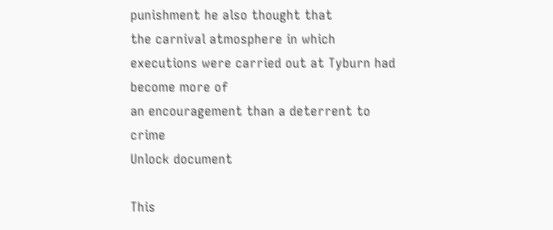punishment he also thought that
the carnival atmosphere in which executions were carried out at Tyburn had become more of
an encouragement than a deterrent to crime
Unlock document

This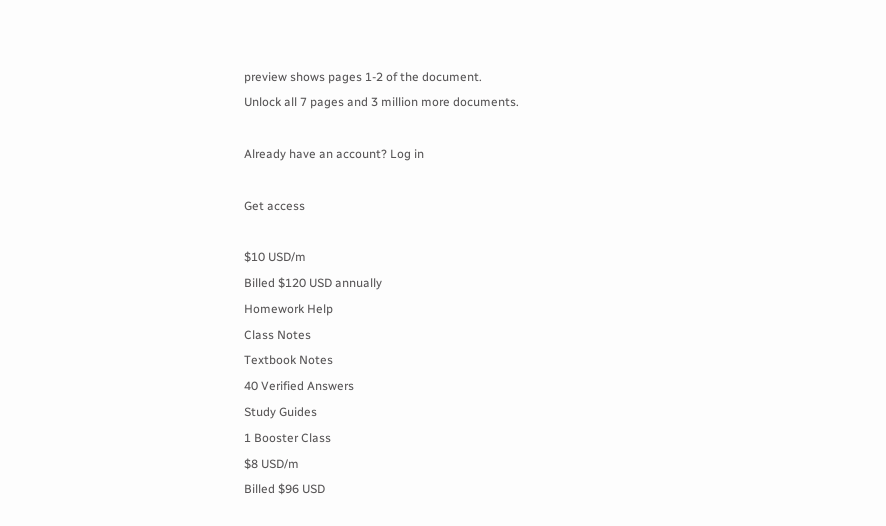preview shows pages 1-2 of the document.
Unlock all 7 pages and 3 million more documents.

Already have an account? Log in

Get access

$10 USD/m
Billed $120 USD annually
Homework Help
Class Notes
Textbook Notes
40 Verified Answers
Study Guides
1 Booster Class
$8 USD/m
Billed $96 USD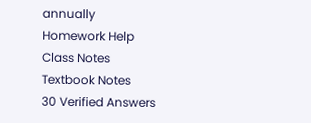annually
Homework Help
Class Notes
Textbook Notes
30 Verified Answers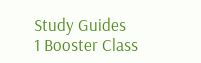Study Guides
1 Booster Class